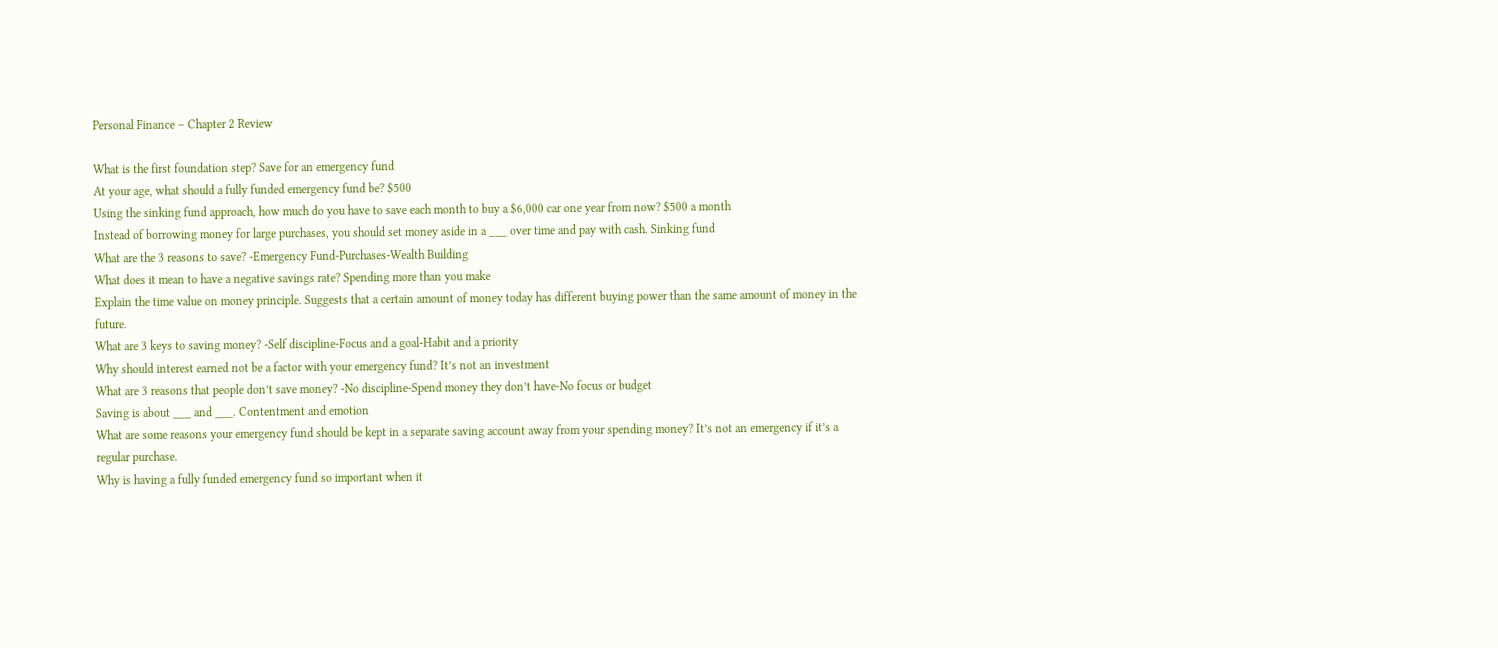Personal Finance – Chapter 2 Review

What is the first foundation step? Save for an emergency fund
At your age, what should a fully funded emergency fund be? $500
Using the sinking fund approach, how much do you have to save each month to buy a $6,000 car one year from now? $500 a month
Instead of borrowing money for large purchases, you should set money aside in a ___ over time and pay with cash. Sinking fund
What are the 3 reasons to save? -Emergency Fund-Purchases-Wealth Building
What does it mean to have a negative savings rate? Spending more than you make
Explain the time value on money principle. Suggests that a certain amount of money today has different buying power than the same amount of money in the future.
What are 3 keys to saving money? -Self discipline-Focus and a goal-Habit and a priority
Why should interest earned not be a factor with your emergency fund? It’s not an investment
What are 3 reasons that people don’t save money? -No discipline-Spend money they don’t have-No focus or budget
Saving is about ___ and ___. Contentment and emotion
What are some reasons your emergency fund should be kept in a separate saving account away from your spending money? It’s not an emergency if it’s a regular purchase.
Why is having a fully funded emergency fund so important when it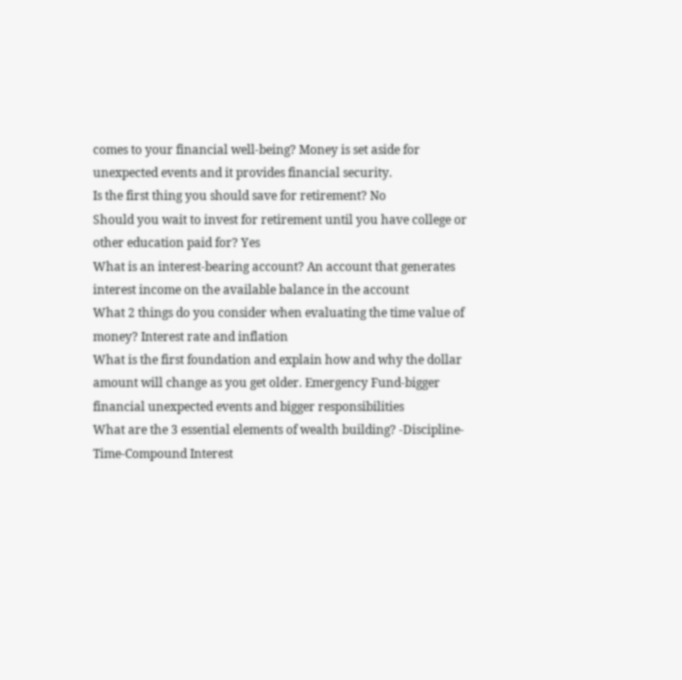comes to your financial well-being? Money is set aside for unexpected events and it provides financial security.
Is the first thing you should save for retirement? No
Should you wait to invest for retirement until you have college or other education paid for? Yes
What is an interest-bearing account? An account that generates interest income on the available balance in the account
What 2 things do you consider when evaluating the time value of money? Interest rate and inflation
What is the first foundation and explain how and why the dollar amount will change as you get older. Emergency Fund-bigger financial unexpected events and bigger responsibilities
What are the 3 essential elements of wealth building? -Discipline-Time-Compound Interest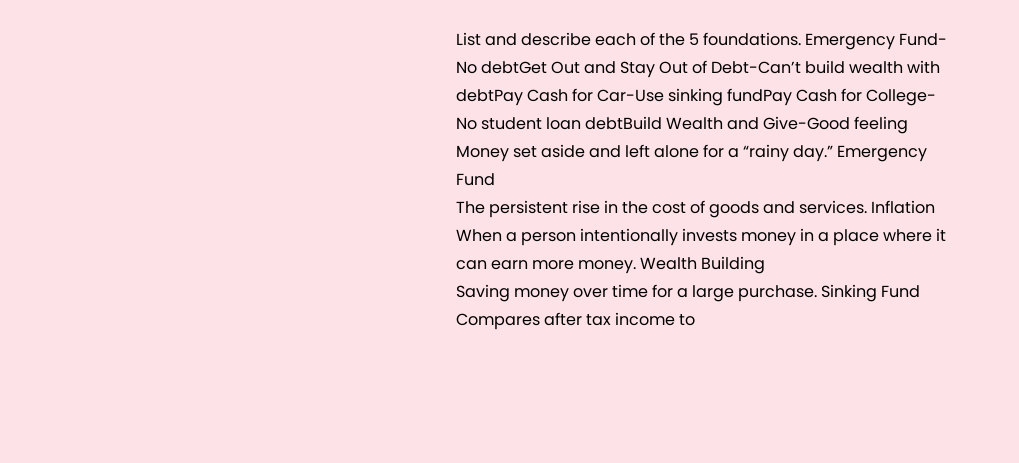List and describe each of the 5 foundations. Emergency Fund-No debtGet Out and Stay Out of Debt-Can’t build wealth with debtPay Cash for Car-Use sinking fundPay Cash for College-No student loan debtBuild Wealth and Give-Good feeling
Money set aside and left alone for a “rainy day.” Emergency Fund
The persistent rise in the cost of goods and services. Inflation
When a person intentionally invests money in a place where it can earn more money. Wealth Building
Saving money over time for a large purchase. Sinking Fund
Compares after tax income to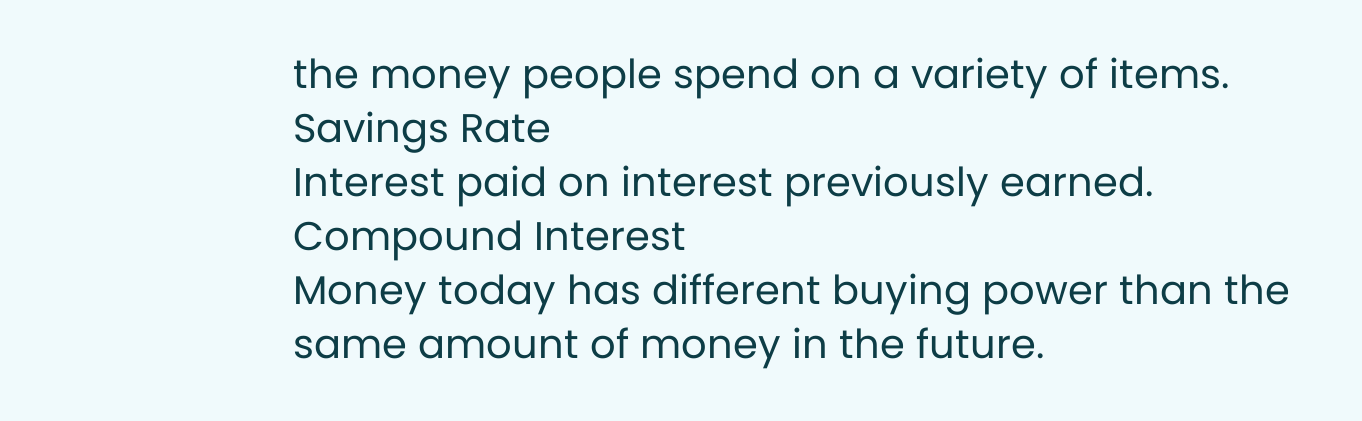the money people spend on a variety of items. Savings Rate
Interest paid on interest previously earned. Compound Interest
Money today has different buying power than the same amount of money in the future.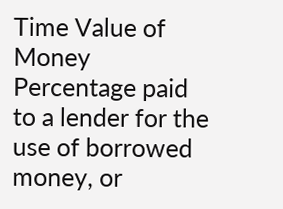Time Value of Money
Percentage paid to a lender for the use of borrowed money, or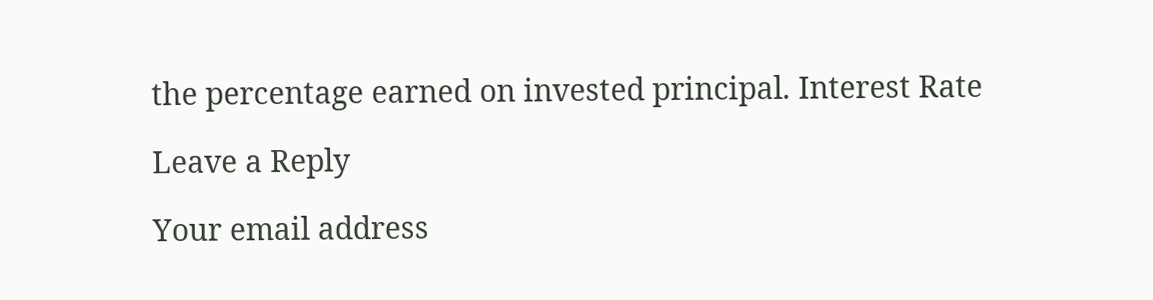the percentage earned on invested principal. Interest Rate

Leave a Reply

Your email address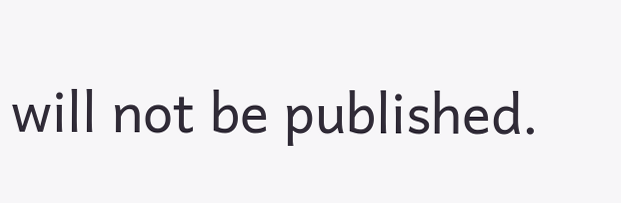will not be published.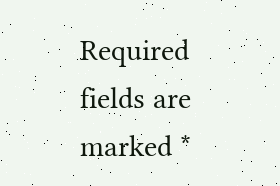Required fields are marked *